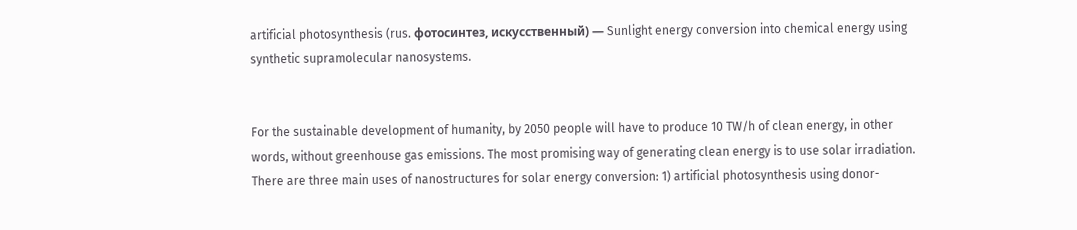artificial photosynthesis (rus. фотосинтез, искусственный) — Sunlight energy conversion into chemical energy using synthetic supramolecular nanosystems.


For the sustainable development of humanity, by 2050 people will have to produce 10 TW/h of clean energy, in other words, without greenhouse gas emissions. The most promising way of generating clean energy is to use solar irradiation. There are three main uses of nanostructures for solar energy conversion: 1) artificial photosynthesis using donor-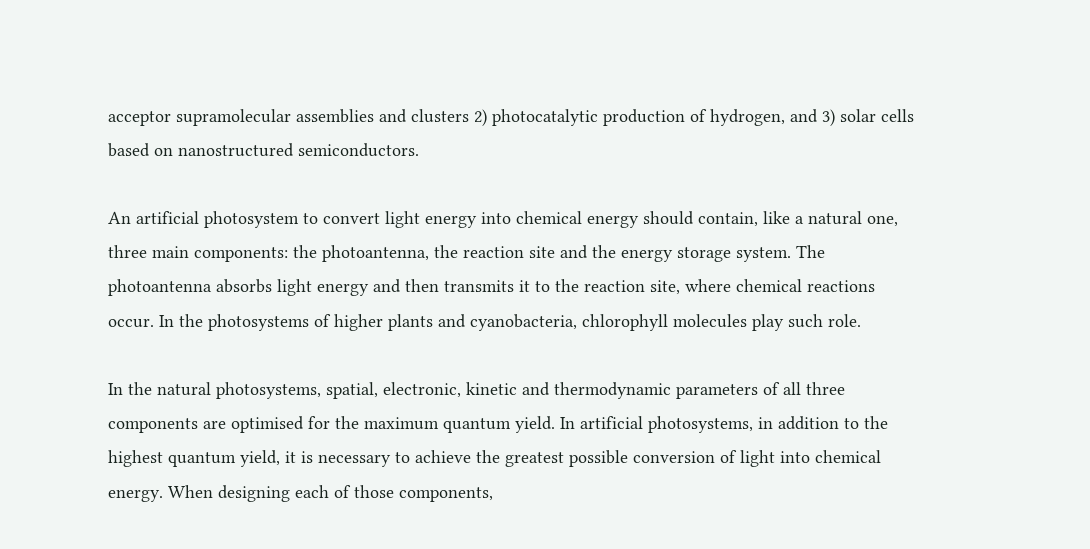acceptor supramolecular assemblies and clusters 2) photocatalytic production of hydrogen, and 3) solar cells based on nanostructured semiconductors.

An artificial photosystem to convert light energy into chemical energy should contain, like a natural one, three main components: the photoantenna, the reaction site and the energy storage system. The photoantenna absorbs light energy and then transmits it to the reaction site, where chemical reactions occur. In the photosystems of higher plants and cyanobacteria, chlorophyll molecules play such role.

In the natural photosystems, spatial, electronic, kinetic and thermodynamic parameters of all three components are optimised for the maximum quantum yield. In artificial photosystems, in addition to the highest quantum yield, it is necessary to achieve the greatest possible conversion of light into chemical energy. When designing each of those components,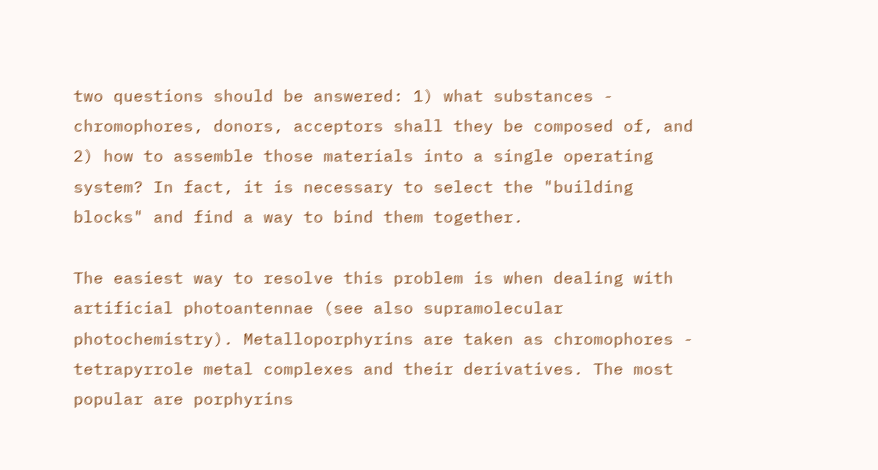two questions should be answered: 1) what substances - chromophores, donors, acceptors shall they be composed of, and 2) how to assemble those materials into a single operating system? In fact, it is necessary to select the "building blocks" and find a way to bind them together.

The easiest way to resolve this problem is when dealing with artificial photoantennae (see also supramolecular photochemistry). Metalloporphyrins are taken as chromophores - tetrapyrrole metal complexes and their derivatives. The most popular are porphyrins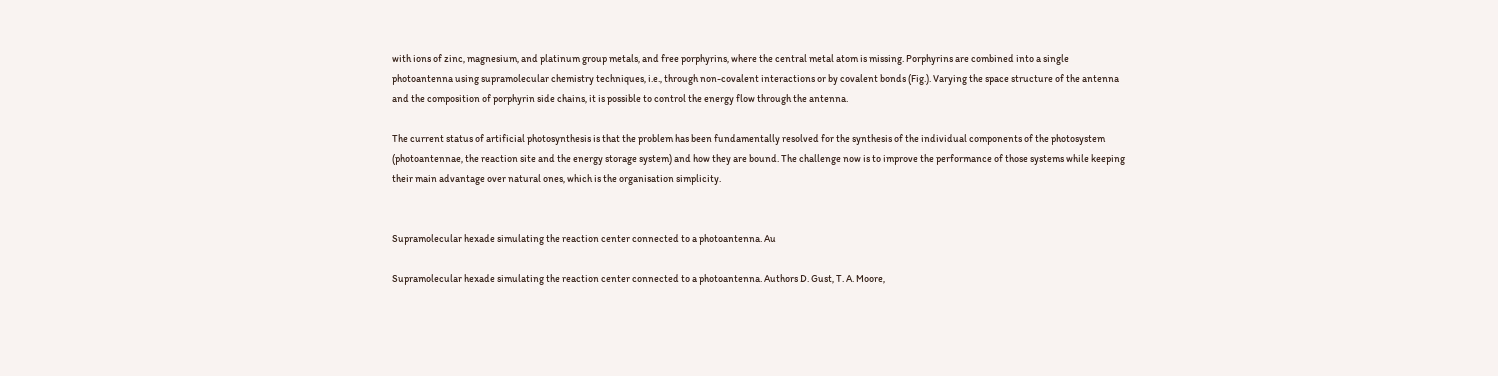with ions of zinc, magnesium, and platinum group metals, and free porphyrins, where the central metal atom is missing. Porphyrins are combined into a single photoantenna using supramolecular chemistry techniques, i.e., through non-covalent interactions or by covalent bonds (Fig.). Varying the space structure of the antenna and the composition of porphyrin side chains, it is possible to control the energy flow through the antenna.

The current status of artificial photosynthesis is that the problem has been fundamentally resolved for the synthesis of the individual components of the photosystem (photoantennae, the reaction site and the energy storage system) and how they are bound. The challenge now is to improve the performance of those systems while keeping their main advantage over natural ones, which is the organisation simplicity.


Supramolecular hexade simulating the reaction center connected to a photoantenna. Au

Supramolecular hexade simulating the reaction center connected to a photoantenna. Authors D. Gust, T. A. Moore,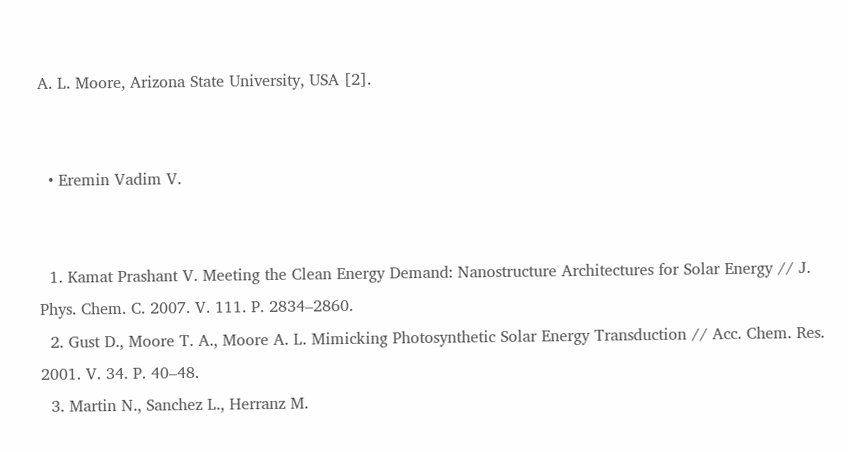A. L. Moore, Arizona State University, USA [2].


  • Eremin Vadim V.


  1. Kamat Prashant V. Meeting the Clean Energy Demand: Nanostructure Architectures for Solar Energy // J. Phys. Chem. C. 2007. V. 111. P. 2834–2860.
  2. Gust D., Moore T. A., Moore A. L. Mimicking Photosynthetic Solar Energy Transduction // Acc. Chem. Res. 2001. V. 34. P. 40–48.
  3. Martin N., Sanchez L., Herranz M.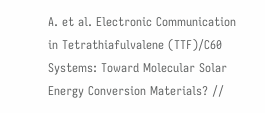A. et al. Electronic Communication in Tetrathiafulvalene (TTF)/C60 Systems: Toward Molecular Solar Energy Conversion Materials? //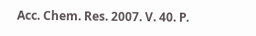Acc. Chem. Res. 2007. V. 40. P.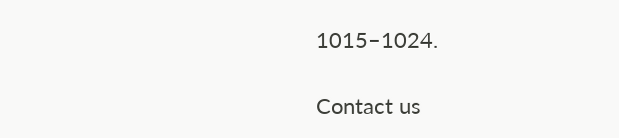1015–1024.

Contact us